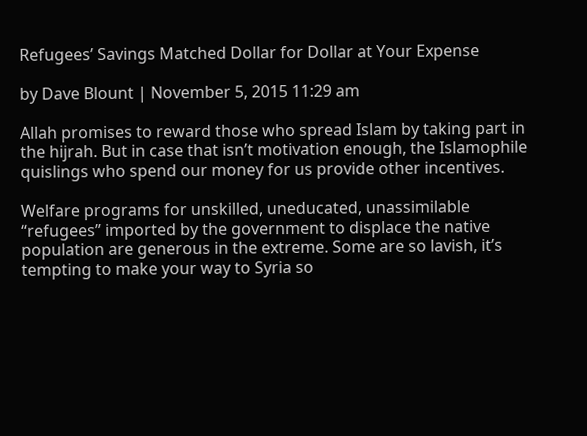Refugees’ Savings Matched Dollar for Dollar at Your Expense

by Dave Blount | November 5, 2015 11:29 am

Allah promises to reward those who spread Islam by taking part in the hijrah. But in case that isn’t motivation enough, the Islamophile quislings who spend our money for us provide other incentives.

Welfare programs for unskilled, uneducated, unassimilable “refugees” imported by the government to displace the native population are generous in the extreme. Some are so lavish, it’s tempting to make your way to Syria so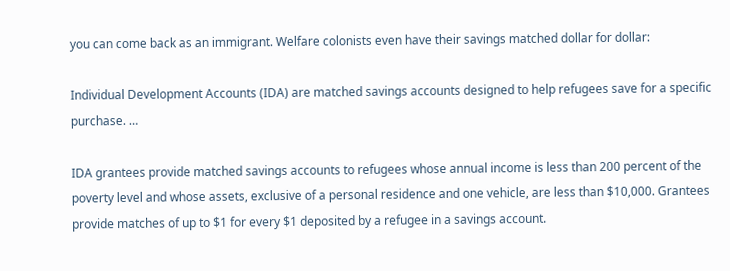you can come back as an immigrant. Welfare colonists even have their savings matched dollar for dollar:

Individual Development Accounts (IDA) are matched savings accounts designed to help refugees save for a specific purchase. …

IDA grantees provide matched savings accounts to refugees whose annual income is less than 200 percent of the poverty level and whose assets, exclusive of a personal residence and one vehicle, are less than $10,000. Grantees provide matches of up to $1 for every $1 deposited by a refugee in a savings account.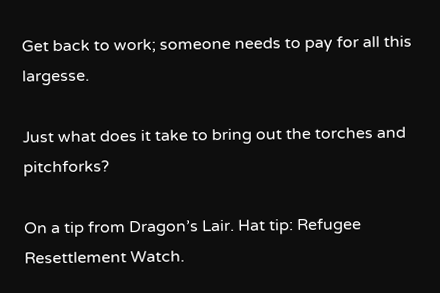Get back to work; someone needs to pay for all this largesse.

Just what does it take to bring out the torches and pitchforks?

On a tip from Dragon’s Lair. Hat tip: Refugee Resettlement Watch.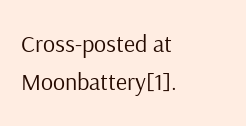Cross-posted at Moonbattery[1].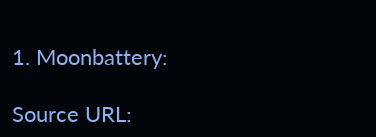1. Moonbattery:

Source URL: